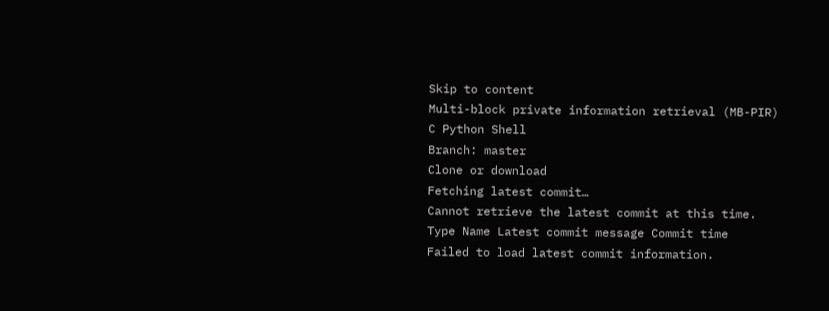Skip to content
Multi-block private information retrieval (MB-PIR)
C Python Shell
Branch: master
Clone or download
Fetching latest commit…
Cannot retrieve the latest commit at this time.
Type Name Latest commit message Commit time
Failed to load latest commit information.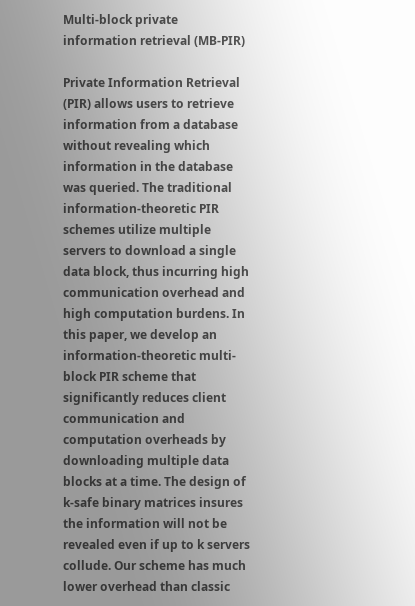Multi-block private information retrieval (MB-PIR)

Private Information Retrieval (PIR) allows users to retrieve information from a database without revealing which information in the database was queried. The traditional information-theoretic PIR schemes utilize multiple servers to download a single data block, thus incurring high communication overhead and high computation burdens. In this paper, we develop an information-theoretic multi-block PIR scheme that significantly reduces client communication and computation overheads by downloading multiple data blocks at a time. The design of k-safe binary matrices insures the information will not be revealed even if up to k servers collude. Our scheme has much lower overhead than classic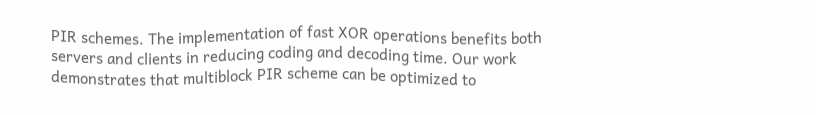PIR schemes. The implementation of fast XOR operations benefits both servers and clients in reducing coding and decoding time. Our work demonstrates that multiblock PIR scheme can be optimized to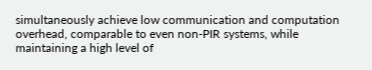simultaneously achieve low communication and computation overhead, comparable to even non-PIR systems, while maintaining a high level of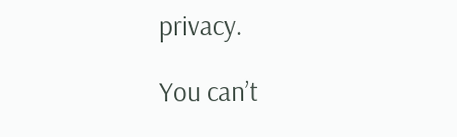privacy.

You can’t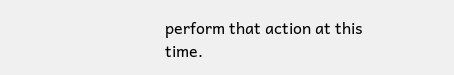perform that action at this time.